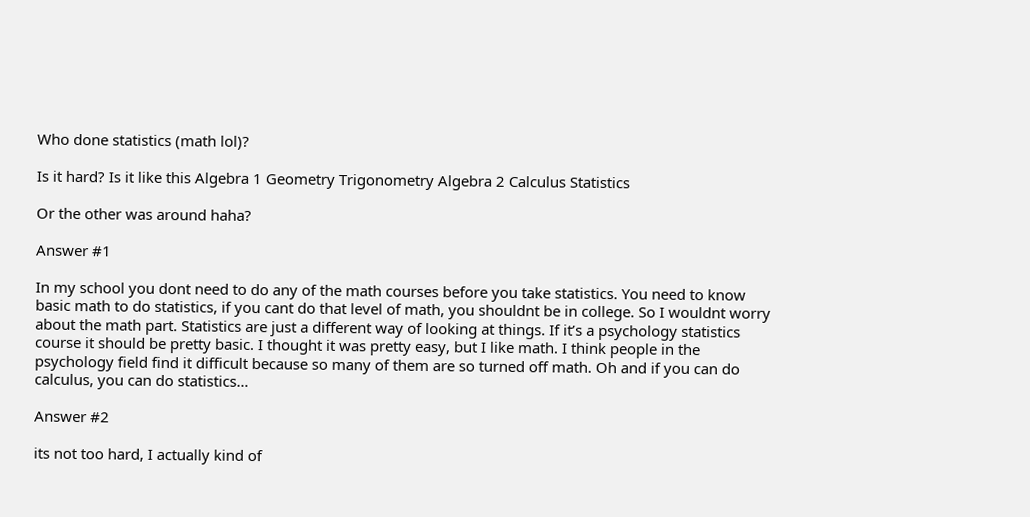Who done statistics (math lol)?

Is it hard? Is it like this Algebra 1 Geometry Trigonometry Algebra 2 Calculus Statistics

Or the other was around haha?

Answer #1

In my school you dont need to do any of the math courses before you take statistics. You need to know basic math to do statistics, if you cant do that level of math, you shouldnt be in college. So I wouldnt worry about the math part. Statistics are just a different way of looking at things. If it’s a psychology statistics course it should be pretty basic. I thought it was pretty easy, but I like math. I think people in the psychology field find it difficult because so many of them are so turned off math. Oh and if you can do calculus, you can do statistics…

Answer #2

its not too hard, I actually kind of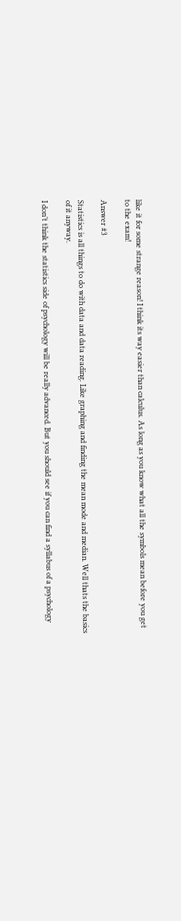like it for some strange reason! I think its way easier than calculus. As long as you know what all the symbols mean before you get to the exam!

Answer #3

Statistics is all things to do with data and data reading. Like graphing and finding the mean mode and median. Well thats the basics of it anyway.

I don’t think the statistics side of psychology will be really advanced. But you should see if you can find a syllabus of a psychology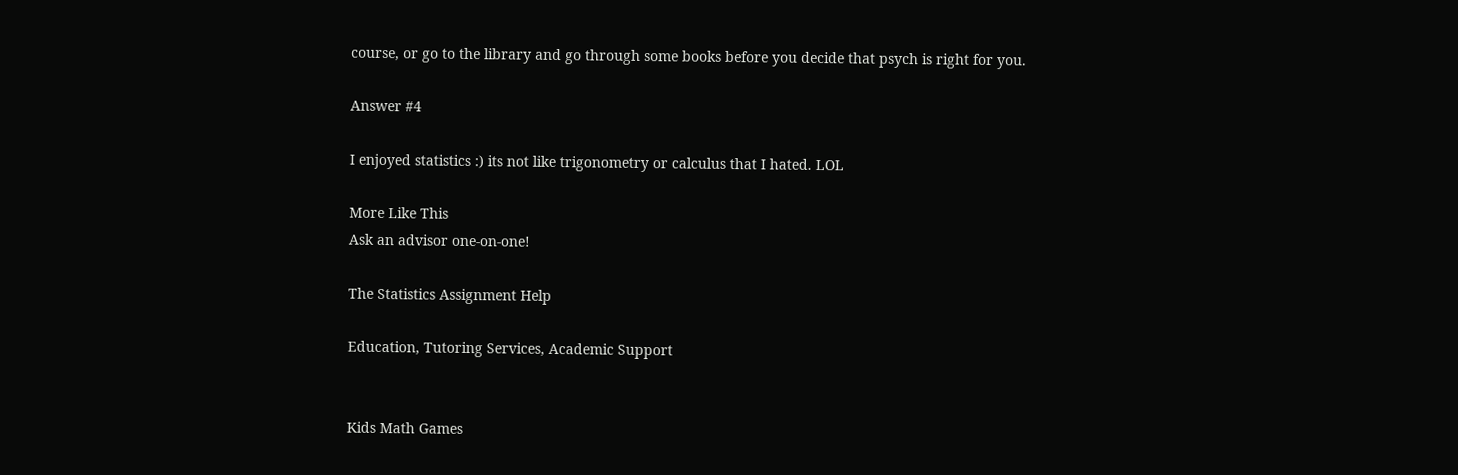course, or go to the library and go through some books before you decide that psych is right for you.

Answer #4

I enjoyed statistics :) its not like trigonometry or calculus that I hated. LOL

More Like This
Ask an advisor one-on-one!

The Statistics Assignment Help

Education, Tutoring Services, Academic Support


Kids Math Games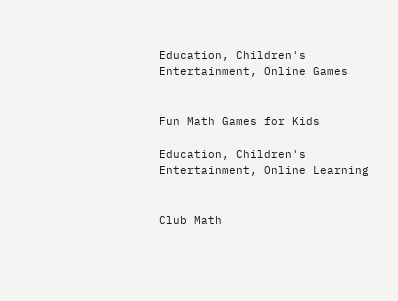Education, Children's Entertainment, Online Games


Fun Math Games for Kids

Education, Children's Entertainment, Online Learning


Club Math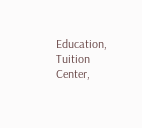Education, Tuition Center,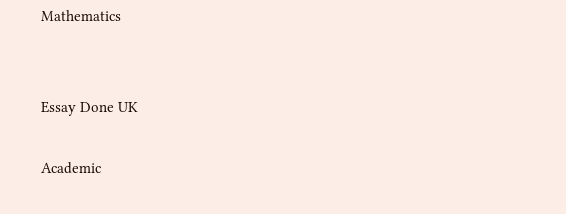Mathematics


Essay Done UK

Academic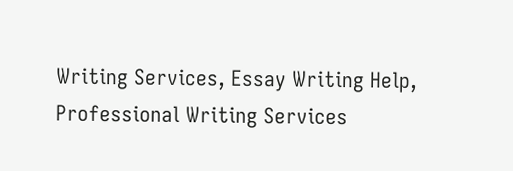Writing Services, Essay Writing Help, Professional Writing Services